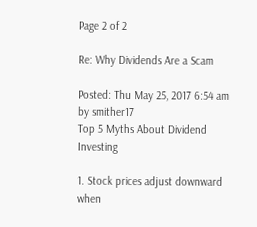Page 2 of 2

Re: Why Dividends Are a Scam

Posted: Thu May 25, 2017 6:54 am
by smither17
Top 5 Myths About Dividend Investing

1. Stock prices adjust downward when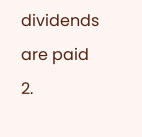dividends are paid
2.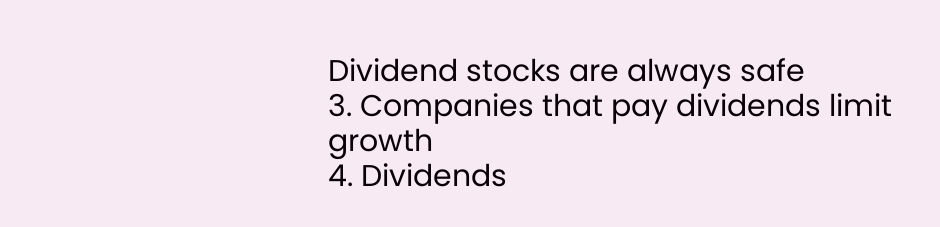Dividend stocks are always safe
3. Companies that pay dividends limit growth
4. Dividends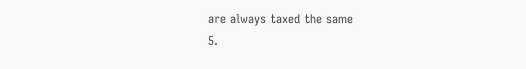are always taxed the same
5.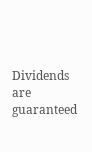Dividends are guaranteed